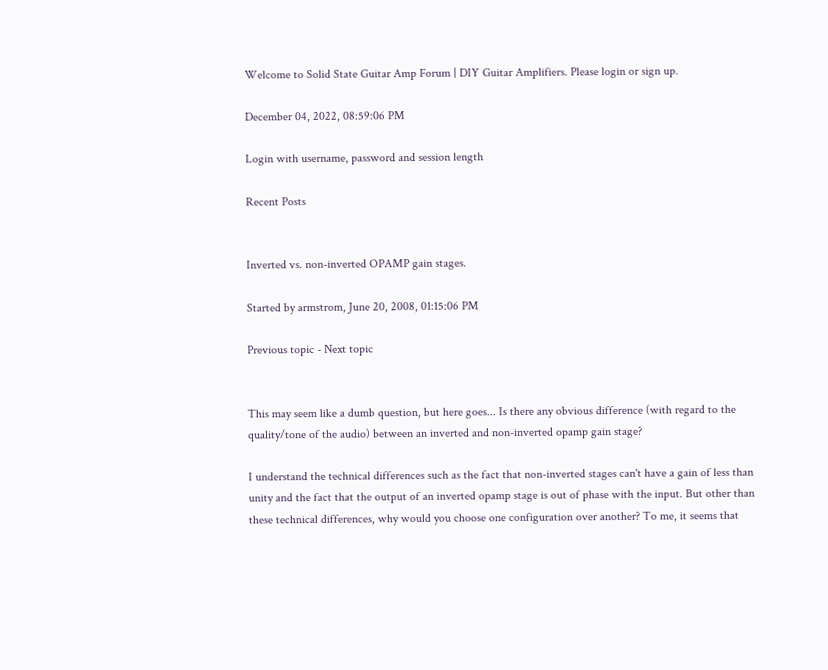Welcome to Solid State Guitar Amp Forum | DIY Guitar Amplifiers. Please login or sign up.

December 04, 2022, 08:59:06 PM

Login with username, password and session length

Recent Posts


Inverted vs. non-inverted OPAMP gain stages.

Started by armstrom, June 20, 2008, 01:15:06 PM

Previous topic - Next topic


This may seem like a dumb question, but here goes... Is there any obvious difference (with regard to the quality/tone of the audio) between an inverted and non-inverted opamp gain stage?

I understand the technical differences such as the fact that non-inverted stages can't have a gain of less than unity and the fact that the output of an inverted opamp stage is out of phase with the input. But other than these technical differences, why would you choose one configuration over another? To me, it seems that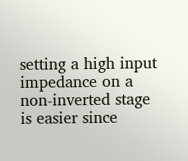setting a high input impedance on a non-inverted stage is easier since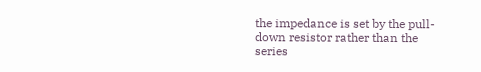the impedance is set by the pull-down resistor rather than the series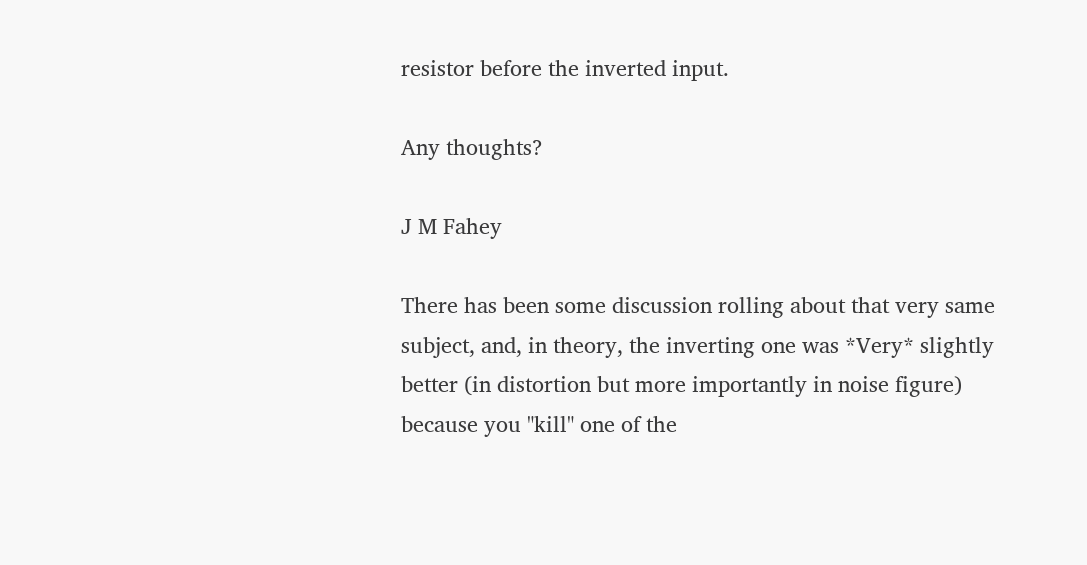resistor before the inverted input.

Any thoughts?

J M Fahey

There has been some discussion rolling about that very same subject, and, in theory, the inverting one was *Very* slightly better (in distortion but more importantly in noise figure) because you "kill" one of the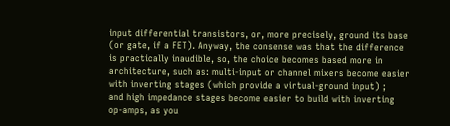input differential transistors, or, more precisely, ground its base (or gate, if a FET). Anyway, the consense was that the difference is practically inaudible, so, the choice becomes based more in architecture, such as: multi-input or channel mixers become easier with inverting stages (which provide a virtual-ground input) ;    and high impedance stages become easier to build with inverting op-amps, as you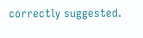correctly suggested.